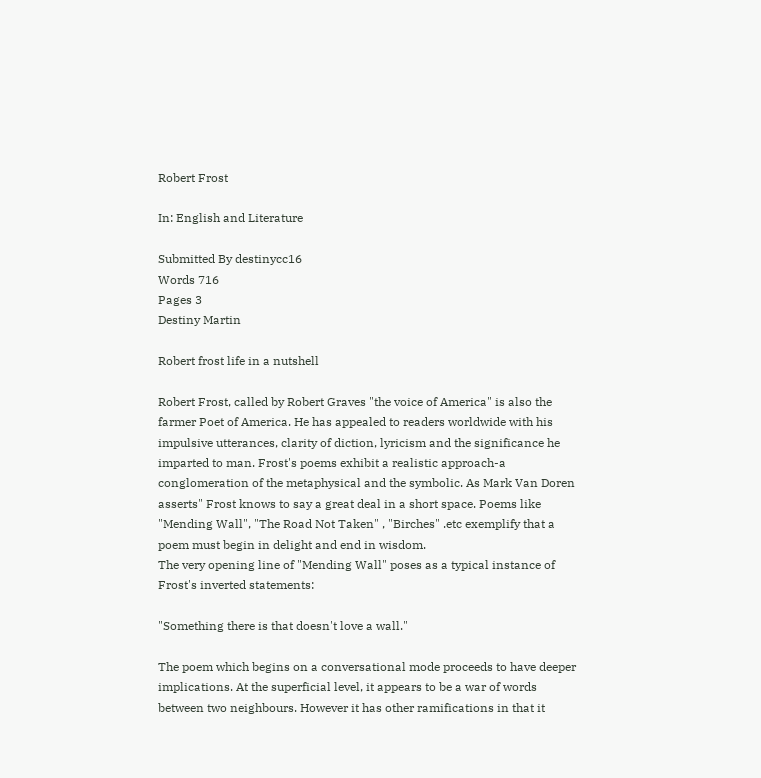Robert Frost

In: English and Literature

Submitted By destinycc16
Words 716
Pages 3
Destiny Martin

Robert frost life in a nutshell

Robert Frost, called by Robert Graves "the voice of America" is also the farmer Poet of America. He has appealed to readers worldwide with his impulsive utterances, clarity of diction, lyricism and the significance he imparted to man. Frost's poems exhibit a realistic approach-a conglomeration of the metaphysical and the symbolic. As Mark Van Doren asserts" Frost knows to say a great deal in a short space. Poems like "Mending Wall", "The Road Not Taken" , "Birches" .etc exemplify that a poem must begin in delight and end in wisdom.
The very opening line of "Mending Wall" poses as a typical instance of Frost's inverted statements:

"Something there is that doesn't love a wall."

The poem which begins on a conversational mode proceeds to have deeper implications. At the superficial level, it appears to be a war of words between two neighbours. However it has other ramifications in that it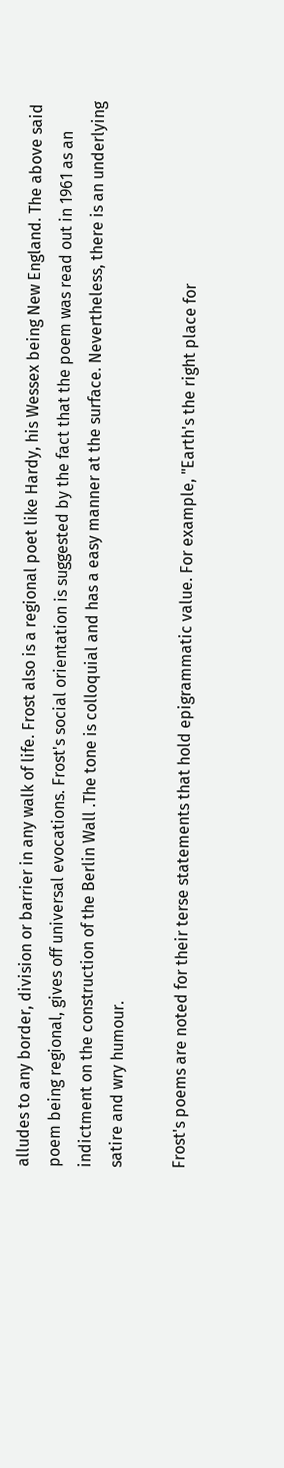alludes to any border, division or barrier in any walk of life. Frost also is a regional poet like Hardy, his Wessex being New England. The above said poem being regional, gives off universal evocations. Frost's social orientation is suggested by the fact that the poem was read out in 1961 as an indictment on the construction of the Berlin Wall .The tone is colloquial and has a easy manner at the surface. Nevertheless, there is an underlying satire and wry humour.

Frost's poems are noted for their terse statements that hold epigrammatic value. For example, "Earth's the right place for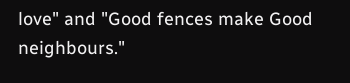love" and "Good fences make Good neighbours."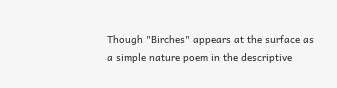Though "Birches" appears at the surface as a simple nature poem in the descriptive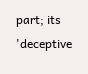part; its 'deceptive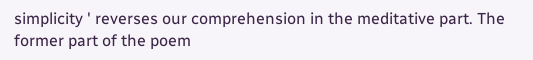simplicity ' reverses our comprehension in the meditative part. The former part of the poem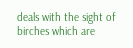deals with the sight of birches which are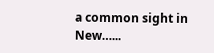a common sight in New…...